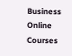Business Online Courses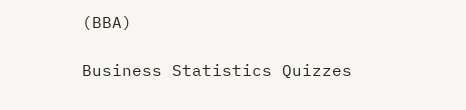(BBA)

Business Statistics Quizzes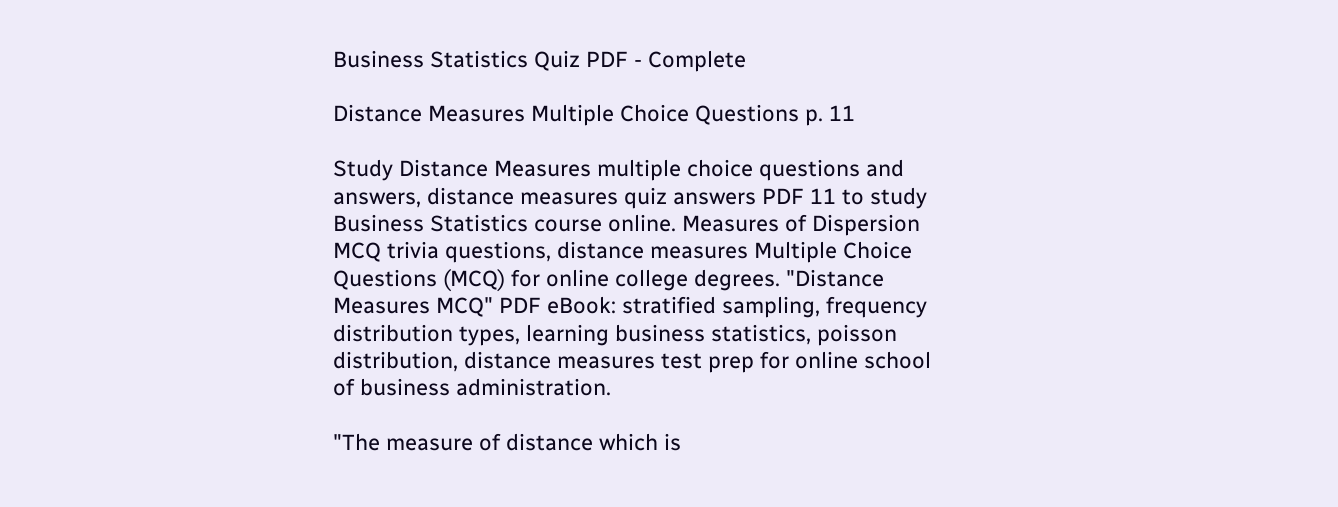Business Statistics Quiz PDF - Complete

Distance Measures Multiple Choice Questions p. 11

Study Distance Measures multiple choice questions and answers, distance measures quiz answers PDF 11 to study Business Statistics course online. Measures of Dispersion MCQ trivia questions, distance measures Multiple Choice Questions (MCQ) for online college degrees. "Distance Measures MCQ" PDF eBook: stratified sampling, frequency distribution types, learning business statistics, poisson distribution, distance measures test prep for online school of business administration.

"The measure of distance which is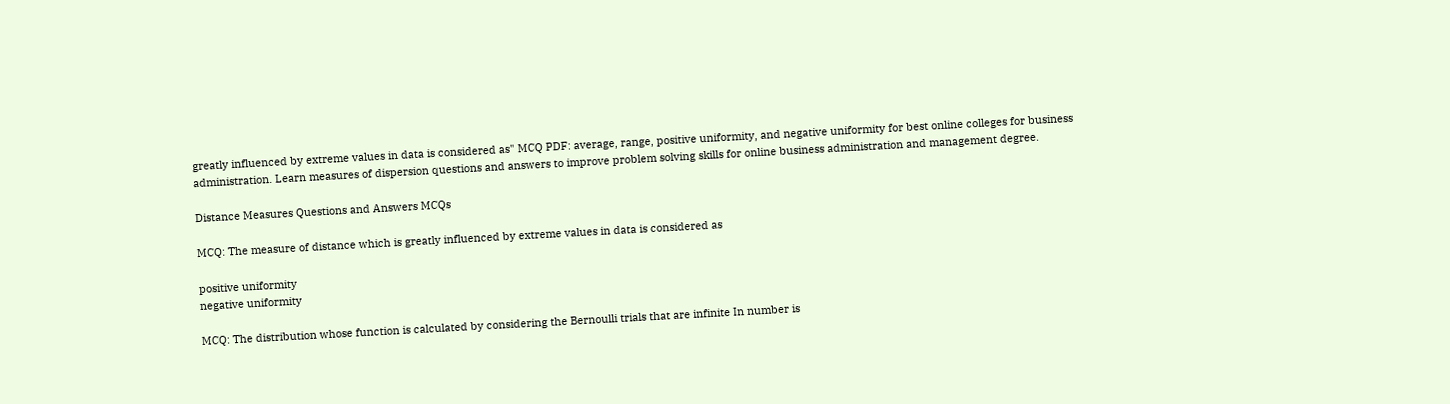greatly influenced by extreme values in data is considered as" MCQ PDF: average, range, positive uniformity, and negative uniformity for best online colleges for business administration. Learn measures of dispersion questions and answers to improve problem solving skills for online business administration and management degree.

Distance Measures Questions and Answers MCQs

MCQ: The measure of distance which is greatly influenced by extreme values in data is considered as

positive uniformity
negative uniformity

MCQ: The distribution whose function is calculated by considering the Bernoulli trials that are infinite In number is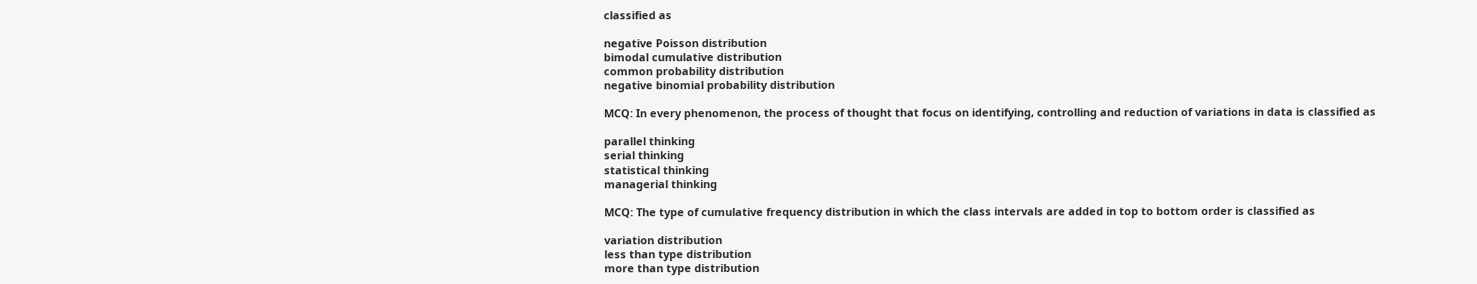classified as

negative Poisson distribution
bimodal cumulative distribution
common probability distribution
negative binomial probability distribution

MCQ: In every phenomenon, the process of thought that focus on identifying, controlling and reduction of variations in data is classified as

parallel thinking
serial thinking
statistical thinking
managerial thinking

MCQ: The type of cumulative frequency distribution in which the class intervals are added in top to bottom order is classified as

variation distribution
less than type distribution
more than type distribution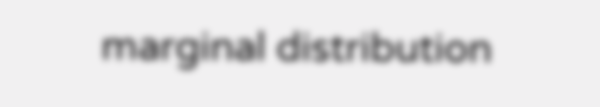marginal distribution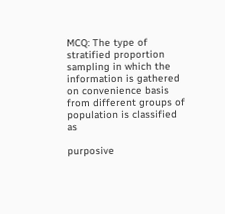MCQ: The type of stratified proportion sampling in which the information is gathered on convenience basis from different groups of population is classified as

purposive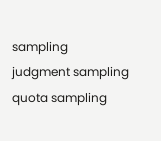sampling
judgment sampling
quota sampling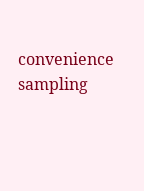convenience sampling